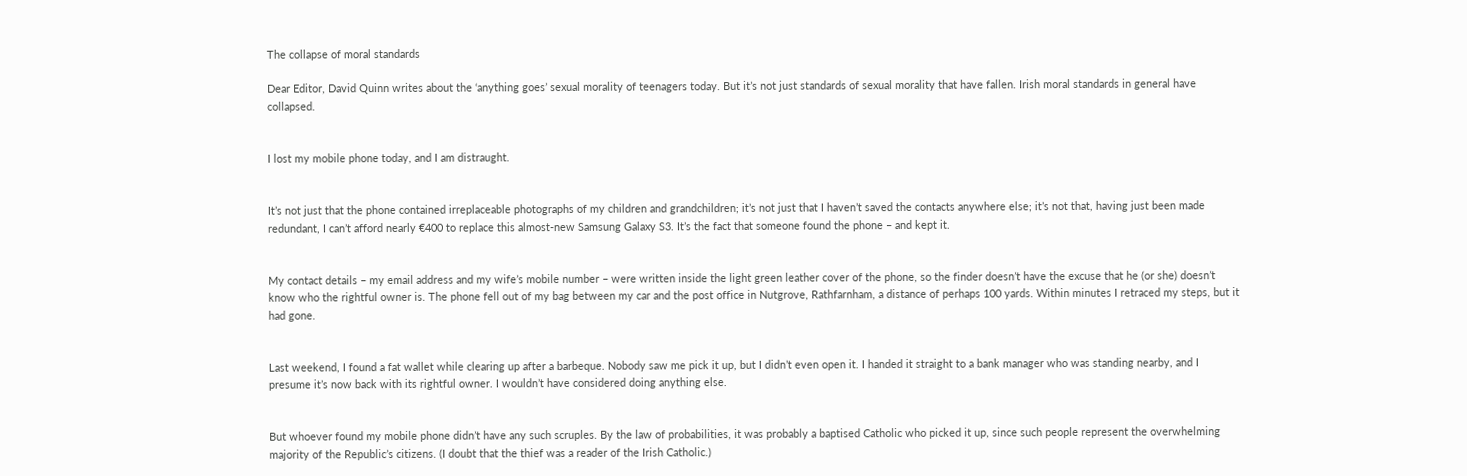The collapse of moral standards

Dear Editor, David Quinn writes about the ‘anything goes’ sexual morality of teenagers today. But it’s not just standards of sexual morality that have fallen. Irish moral standards in general have collapsed.


I lost my mobile phone today, and I am distraught.


It’s not just that the phone contained irreplaceable photographs of my children and grandchildren; it’s not just that I haven’t saved the contacts anywhere else; it’s not that, having just been made redundant, I can’t afford nearly €400 to replace this almost-new Samsung Galaxy S3. It’s the fact that someone found the phone – and kept it.


My contact details – my email address and my wife’s mobile number – were written inside the light green leather cover of the phone, so the finder doesn’t have the excuse that he (or she) doesn’t know who the rightful owner is. The phone fell out of my bag between my car and the post office in Nutgrove, Rathfarnham, a distance of perhaps 100 yards. Within minutes I retraced my steps, but it had gone.


Last weekend, I found a fat wallet while clearing up after a barbeque. Nobody saw me pick it up, but I didn’t even open it. I handed it straight to a bank manager who was standing nearby, and I presume it’s now back with its rightful owner. I wouldn’t have considered doing anything else.


But whoever found my mobile phone didn’t have any such scruples. By the law of probabilities, it was probably a baptised Catholic who picked it up, since such people represent the overwhelming majority of the Republic’s citizens. (I doubt that the thief was a reader of the Irish Catholic.)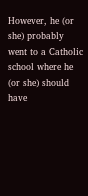However, he (or she) probably went to a Catholic school where he (or she) should have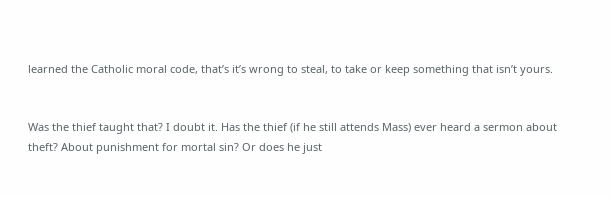learned the Catholic moral code, that’s it’s wrong to steal, to take or keep something that isn’t yours.


Was the thief taught that? I doubt it. Has the thief (if he still attends Mass) ever heard a sermon about theft? About punishment for mortal sin? Or does he just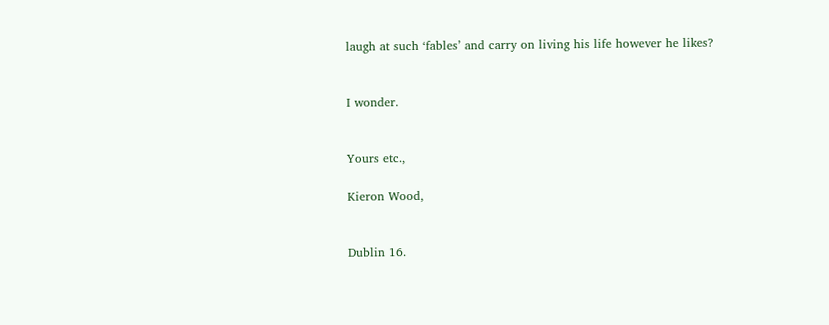laugh at such ‘fables’ and carry on living his life however he likes?


I wonder.


Yours etc.,

Kieron Wood,


Dublin 16.